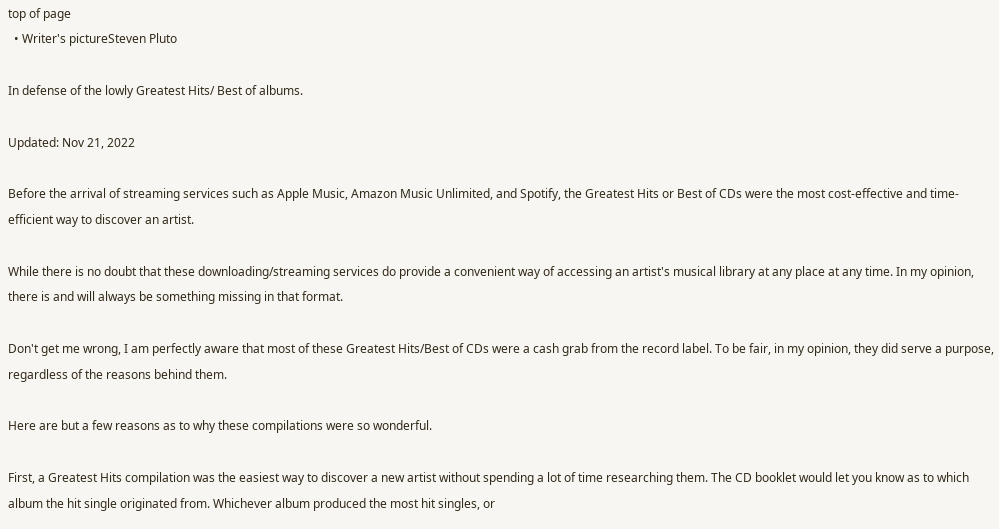top of page
  • Writer's pictureSteven Pluto

In defense of the lowly Greatest Hits/ Best of albums.

Updated: Nov 21, 2022

Before the arrival of streaming services such as Apple Music, Amazon Music Unlimited, and Spotify, the Greatest Hits or Best of CDs were the most cost-effective and time-efficient way to discover an artist.

While there is no doubt that these downloading/streaming services do provide a convenient way of accessing an artist's musical library at any place at any time. In my opinion, there is and will always be something missing in that format.

Don't get me wrong, I am perfectly aware that most of these Greatest Hits/Best of CDs were a cash grab from the record label. To be fair, in my opinion, they did serve a purpose, regardless of the reasons behind them.

Here are but a few reasons as to why these compilations were so wonderful.

First, a Greatest Hits compilation was the easiest way to discover a new artist without spending a lot of time researching them. The CD booklet would let you know as to which album the hit single originated from. Whichever album produced the most hit singles, or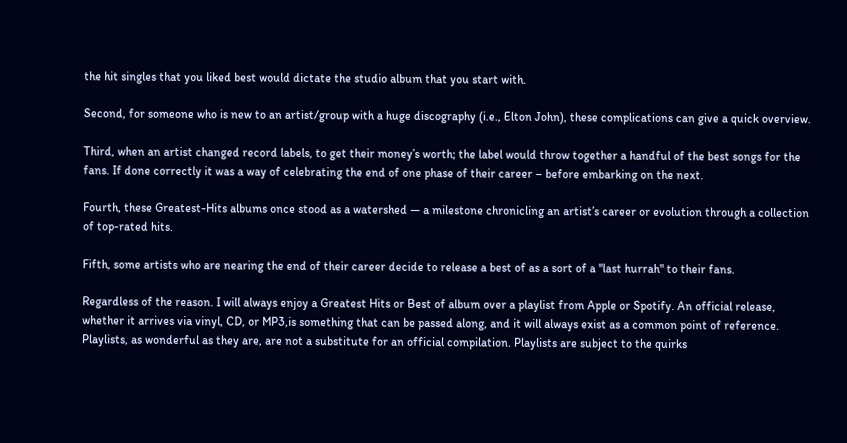the hit singles that you liked best would dictate the studio album that you start with.

Second, for someone who is new to an artist/group with a huge discography (i.e., Elton John), these complications can give a quick overview.

Third, when an artist changed record labels, to get their money’s worth; the label would throw together a handful of the best songs for the fans. If done correctly it was a way of celebrating the end of one phase of their career – before embarking on the next.

Fourth, these Greatest-Hits albums once stood as a watershed — a milestone chronicling an artist’s career or evolution through a collection of top-rated hits.

Fifth, some artists who are nearing the end of their career decide to release a best of as a sort of a "last hurrah" to their fans.

Regardless of the reason. I will always enjoy a Greatest Hits or Best of album over a playlist from Apple or Spotify. An official release, whether it arrives via vinyl, CD, or MP3,is something that can be passed along, and it will always exist as a common point of reference. Playlists, as wonderful as they are, are not a substitute for an official compilation. Playlists are subject to the quirks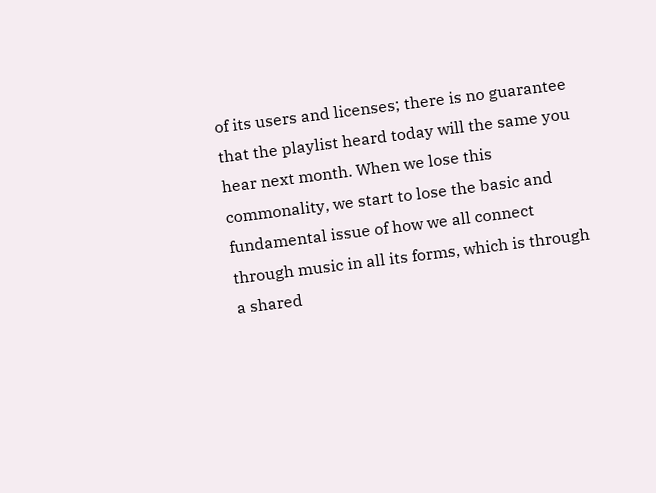of its users and licenses; there is no guarantee that the playlist heard today will the same you hear next month. When we lose this commonality, we start to lose the basic and fundamental issue of how we all connect through music in all its forms, which is through a shared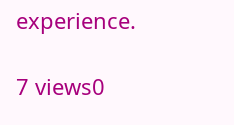experience.

7 views0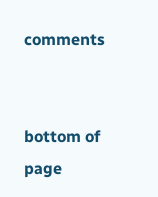comments


bottom of page